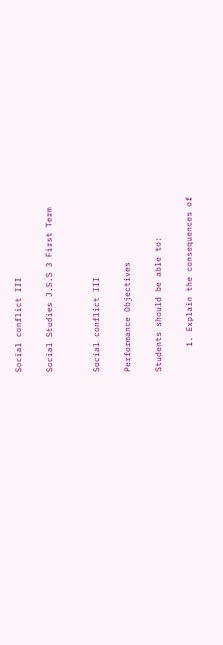Social conflict III

Social Studies J.S.S 3 First Term


Social conflict III

Performance Objectives

Students should be able to:

     1. Explain the consequences of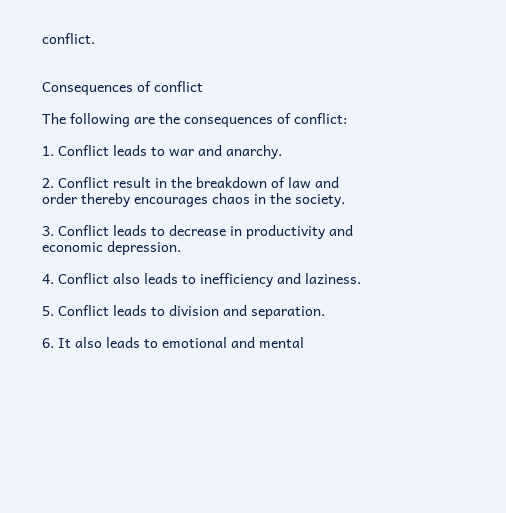conflict.


Consequences of conflict

The following are the consequences of conflict:

1. Conflict leads to war and anarchy.

2. Conflict result in the breakdown of law and order thereby encourages chaos in the society.

3. Conflict leads to decrease in productivity and economic depression.

4. Conflict also leads to inefficiency and laziness.

5. Conflict leads to division and separation.

6. It also leads to emotional and mental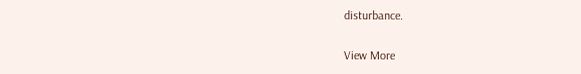disturbance.

View More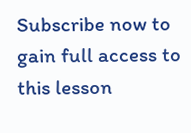Subscribe now to gain full access to this lesson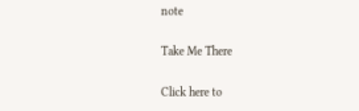note

Take Me There

Click here to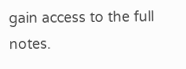gain access to the full notes.